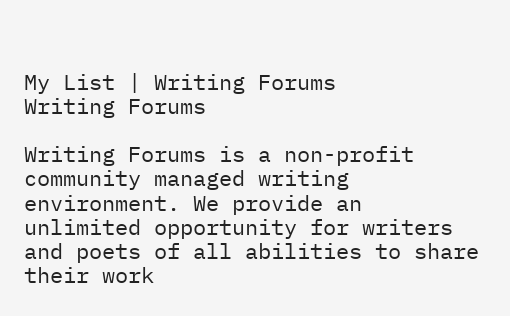My List | Writing Forums
Writing Forums

Writing Forums is a non-profit community managed writing environment. We provide an unlimited opportunity for writers and poets of all abilities to share their work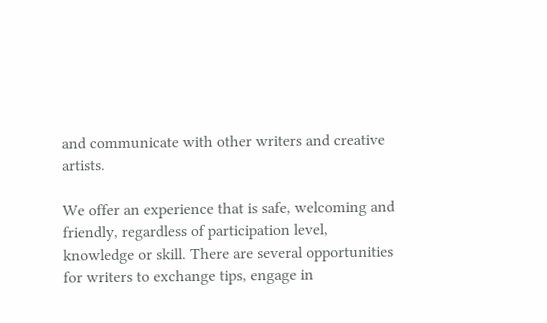and communicate with other writers and creative artists.

We offer an experience that is safe, welcoming and friendly, regardless of participation level, knowledge or skill. There are several opportunities for writers to exchange tips, engage in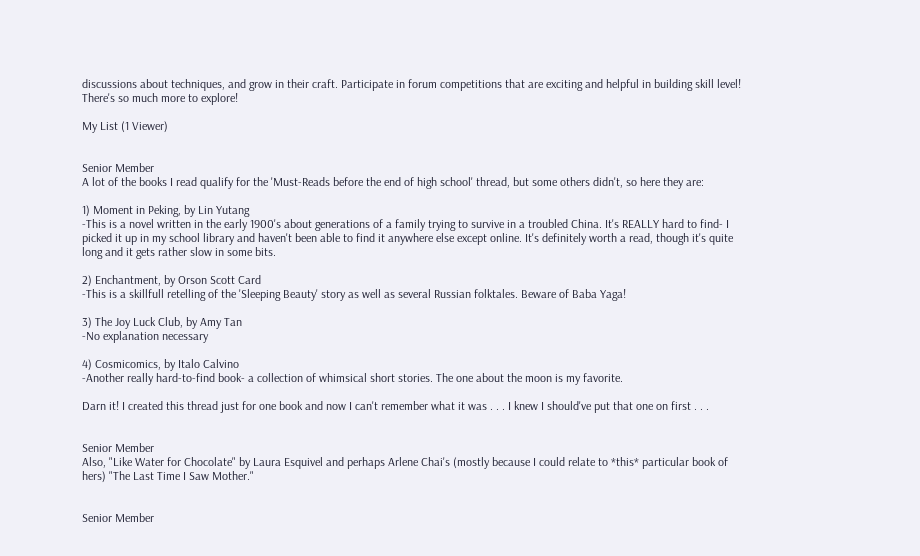discussions about techniques, and grow in their craft. Participate in forum competitions that are exciting and helpful in building skill level! There's so much more to explore!

My List (1 Viewer)


Senior Member
A lot of the books I read qualify for the 'Must-Reads before the end of high school' thread, but some others didn't, so here they are:

1) Moment in Peking, by Lin Yutang
-This is a novel written in the early 1900's about generations of a family trying to survive in a troubled China. It's REALLY hard to find- I picked it up in my school library and haven't been able to find it anywhere else except online. It's definitely worth a read, though it's quite long and it gets rather slow in some bits.

2) Enchantment, by Orson Scott Card
-This is a skillfull retelling of the 'Sleeping Beauty' story as well as several Russian folktales. Beware of Baba Yaga!

3) The Joy Luck Club, by Amy Tan
-No explanation necessary

4) Cosmicomics, by Italo Calvino
-Another really hard-to-find book- a collection of whimsical short stories. The one about the moon is my favorite.

Darn it! I created this thread just for one book and now I can't remember what it was . . . I knew I should've put that one on first . . .


Senior Member
Also, "Like Water for Chocolate" by Laura Esquivel and perhaps Arlene Chai's (mostly because I could relate to *this* particular book of hers) "The Last Time I Saw Mother."


Senior Member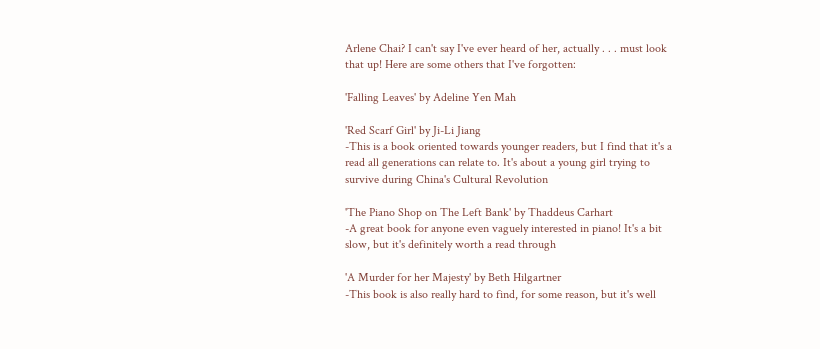Arlene Chai? I can't say I've ever heard of her, actually . . . must look that up! Here are some others that I've forgotten:

'Falling Leaves' by Adeline Yen Mah

'Red Scarf Girl' by Ji-Li Jiang
-This is a book oriented towards younger readers, but I find that it's a read all generations can relate to. It's about a young girl trying to survive during China's Cultural Revolution

'The Piano Shop on The Left Bank' by Thaddeus Carhart
-A great book for anyone even vaguely interested in piano! It's a bit slow, but it's definitely worth a read through

'A Murder for her Majesty' by Beth Hilgartner
-This book is also really hard to find, for some reason, but it's well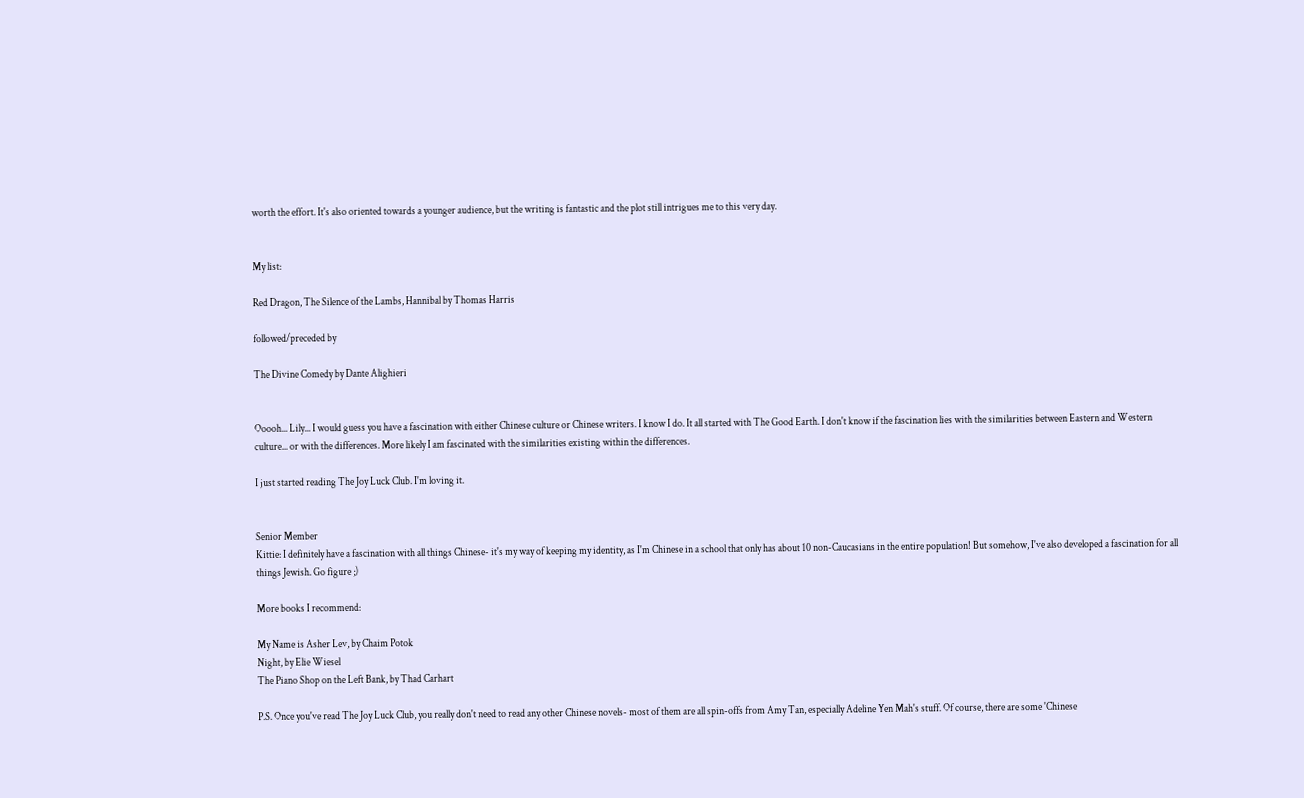worth the effort. It's also oriented towards a younger audience, but the writing is fantastic and the plot still intrigues me to this very day.


My list:

Red Dragon, The Silence of the Lambs, Hannibal by Thomas Harris

followed/preceded by

The Divine Comedy by Dante Alighieri


Ooooh... Lily... I would guess you have a fascination with either Chinese culture or Chinese writers. I know I do. It all started with The Good Earth. I don't know if the fascination lies with the similarities between Eastern and Western culture... or with the differences. More likely I am fascinated with the similarities existing within the differences.

I just started reading The Joy Luck Club. I'm loving it.


Senior Member
Kittie: I definitely have a fascination with all things Chinese- it's my way of keeping my identity, as I'm Chinese in a school that only has about 10 non-Caucasians in the entire population! But somehow, I've also developed a fascination for all things Jewish. Go figure ;)

More books I recommend:

My Name is Asher Lev, by Chaim Potok
Night, by Elie Wiesel
The Piano Shop on the Left Bank, by Thad Carhart

P.S. Once you've read The Joy Luck Club, you really don't need to read any other Chinese novels- most of them are all spin-offs from Amy Tan, especially Adeline Yen Mah's stuff. Of course, there are some 'Chinese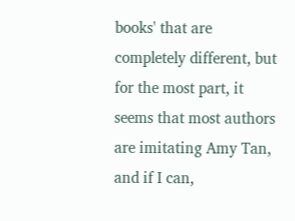books' that are completely different, but for the most part, it seems that most authors are imitating Amy Tan, and if I can,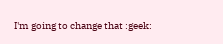I'm going to change that :geek: